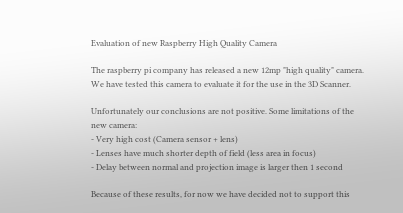Evaluation of new Raspberry High Quality Camera

The raspberry pi company has released a new 12mp "high quality" camera. We have tested this camera to evaluate it for the use in the 3D Scanner.

Unfortunately our conclusions are not positive. Some limitations of the new camera:
- Very high cost (Camera sensor + lens)
- Lenses have much shorter depth of field (less area in focus)
- Delay between normal and projection image is larger then 1 second

Because of these results, for now we have decided not to support this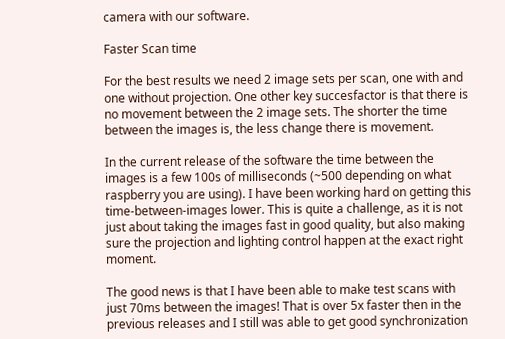camera with our software.

Faster Scan time

For the best results we need 2 image sets per scan, one with and one without projection. One other key succesfactor is that there is no movement between the 2 image sets. The shorter the time between the images is, the less change there is movement.

In the current release of the software the time between the images is a few 100s of milliseconds (~500 depending on what raspberry you are using). I have been working hard on getting this time-between-images lower. This is quite a challenge, as it is not just about taking the images fast in good quality, but also making sure the projection and lighting control happen at the exact right moment.

The good news is that I have been able to make test scans with just 70ms between the images! That is over 5x faster then in the previous releases and I still was able to get good synchronization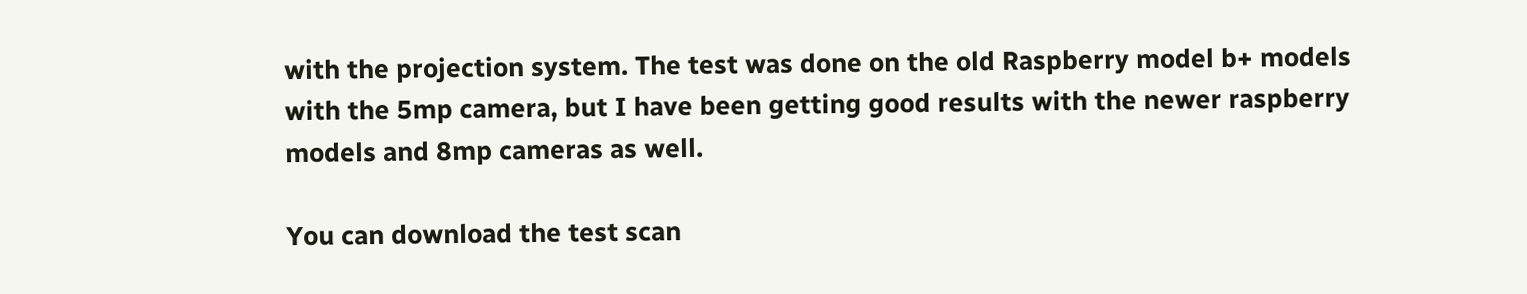with the projection system. The test was done on the old Raspberry model b+ models with the 5mp camera, but I have been getting good results with the newer raspberry models and 8mp cameras as well.

You can download the test scan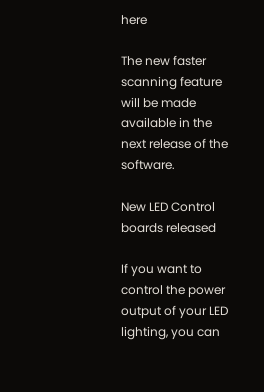here

The new faster scanning feature will be made available in the next release of the software.

New LED Control boards released

If you want to control the power output of your LED lighting, you can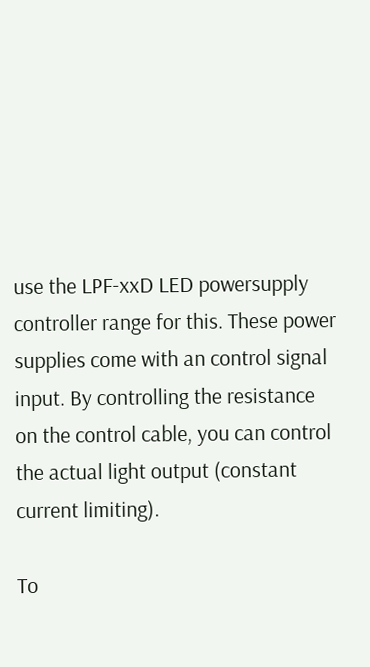use the LPF-xxD LED powersupply controller range for this. These power supplies come with an control signal input. By controlling the resistance on the control cable, you can control the actual light output (constant current limiting).

To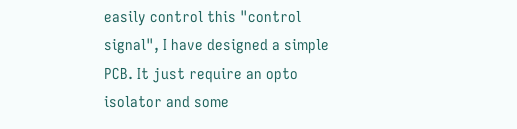easily control this "control signal", I have designed a simple PCB. It just require an opto isolator and some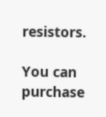resistors.

You can purchase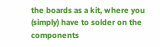the boards as a kit, where you (simply) have to solder on the components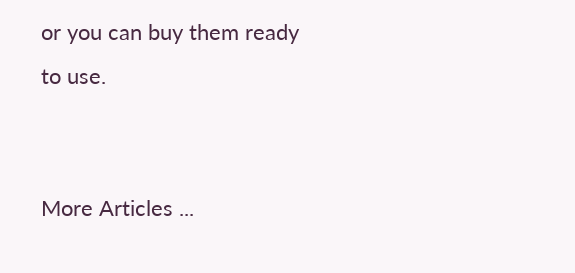or you can buy them ready to use.


More Articles ...